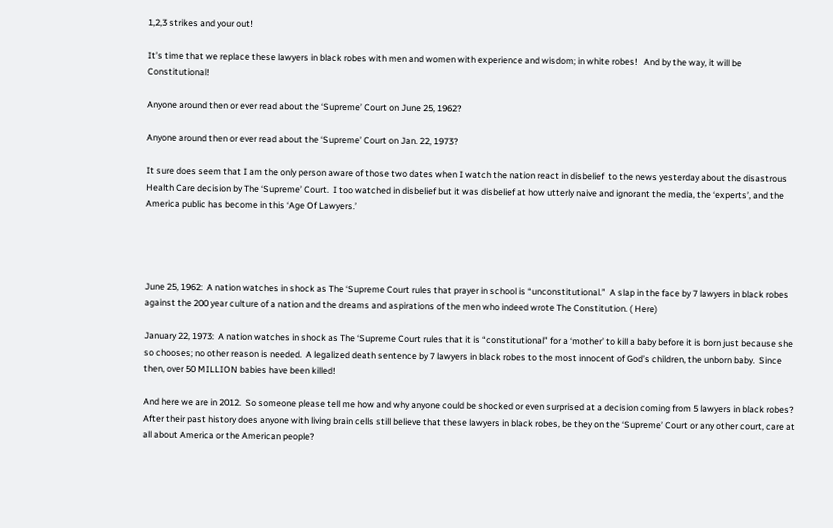1,2,3 strikes and your out!

It’s time that we replace these lawyers in black robes with men and women with experience and wisdom; in white robes!   And by the way, it will be Constitutional!

Anyone around then or ever read about the ‘Supreme’ Court on June 25, 1962?

Anyone around then or ever read about the ‘Supreme’ Court on Jan. 22, 1973?

It sure does seem that I am the only person aware of those two dates when I watch the nation react in disbelief  to the news yesterday about the disastrous Health Care decision by The ‘Supreme’ Court.  I too watched in disbelief but it was disbelief at how utterly naive and ignorant the media, the ‘experts’, and the America public has become in this ‘Age Of Lawyers.’




June 25, 1962:  A nation watches in shock as The ‘Supreme Court rules that prayer in school is “unconstitutional.”  A slap in the face by 7 lawyers in black robes against the 200 year culture of a nation and the dreams and aspirations of the men who indeed wrote The Constitution. ( Here)

January 22, 1973:  A nation watches in shock as The ‘Supreme Court rules that it is “constitutional” for a ‘mother’ to kill a baby before it is born just because she so chooses; no other reason is needed.  A legalized death sentence by 7 lawyers in black robes to the most innocent of God’s children, the unborn baby.  Since then, over 50 MILLION babies have been killed!

And here we are in 2012.  So someone please tell me how and why anyone could be shocked or even surprised at a decision coming from 5 lawyers in black robes?   After their past history does anyone with living brain cells still believe that these lawyers in black robes, be they on the ‘Supreme’ Court or any other court, care at all about America or the American people?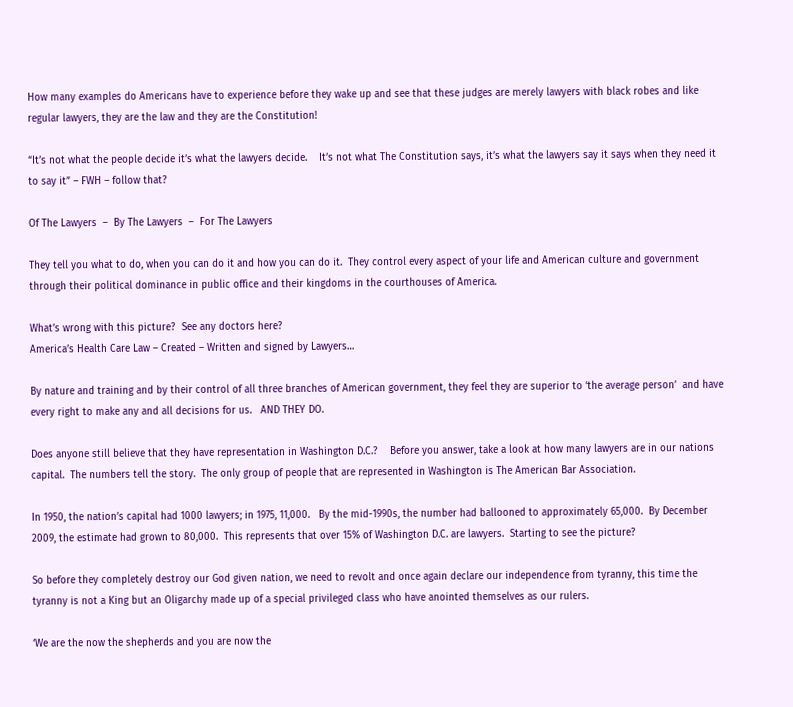How many examples do Americans have to experience before they wake up and see that these judges are merely lawyers with black robes and like regular lawyers, they are the law and they are the Constitution!

“It’s not what the people decide it’s what the lawyers decide.    It’s not what The Constitution says, it’s what the lawyers say it says when they need it to say it” – FWH – follow that?

Of The Lawyers  –  By The Lawyers  –  For The Lawyers

They tell you what to do, when you can do it and how you can do it.  They control every aspect of your life and American culture and government through their political dominance in public office and their kingdoms in the courthouses of America.

What’s wrong with this picture?  See any doctors here?
America’s Health Care Law – Created – Written and signed by Lawyers…

By nature and training and by their control of all three branches of American government, they feel they are superior to ‘the average person’  and have every right to make any and all decisions for us.   AND THEY DO.

Does anyone still believe that they have representation in Washington D.C.?    Before you answer, take a look at how many lawyers are in our nations capital.  The numbers tell the story.  The only group of people that are represented in Washington is The American Bar Association.

In 1950, the nation’s capital had 1000 lawyers; in 1975, 11,000.   By the mid-1990s, the number had ballooned to approximately 65,000.  By December 2009, the estimate had grown to 80,000.  This represents that over 15% of Washington D.C. are lawyers.  Starting to see the picture?

So before they completely destroy our God given nation, we need to revolt and once again declare our independence from tyranny, this time the tyranny is not a King but an Oligarchy made up of a special privileged class who have anointed themselves as our rulers.

‘We are the now the shepherds and you are now the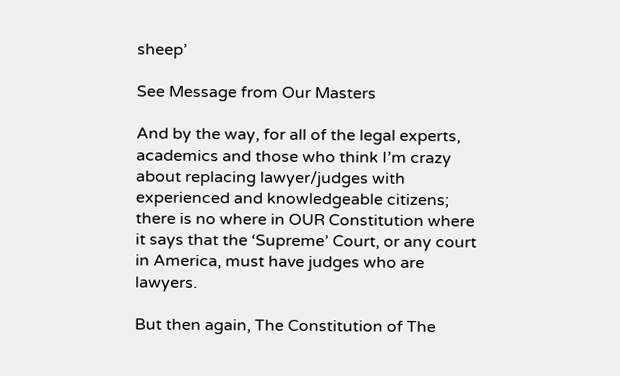sheep’

See Message from Our Masters

And by the way, for all of the legal experts, academics and those who think I’m crazy about replacing lawyer/judges with experienced and knowledgeable citizens; there is no where in OUR Constitution where it says that the ‘Supreme’ Court, or any court in America, must have judges who are lawyers.

But then again, The Constitution of The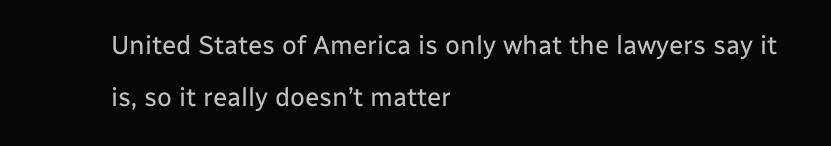United States of America is only what the lawyers say it is, so it really doesn’t matter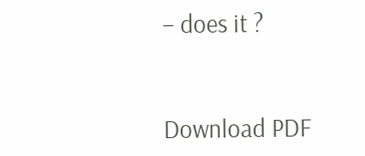– does it ?


Download PDF